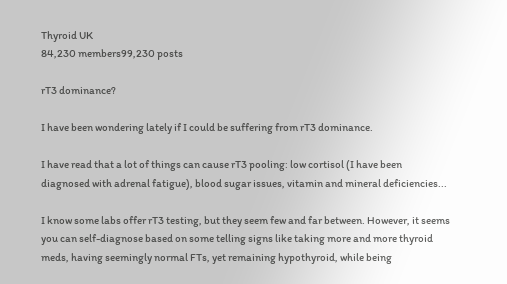Thyroid UK
84,230 members99,230 posts

rT3 dominance?

I have been wondering lately if I could be suffering from rT3 dominance.

I have read that a lot of things can cause rT3 pooling: low cortisol (I have been diagnosed with adrenal fatigue), blood sugar issues, vitamin and mineral deficiencies...

I know some labs offer rT3 testing, but they seem few and far between. However, it seems you can self-diagnose based on some telling signs like taking more and more thyroid meds, having seemingly normal FTs, yet remaining hypothyroid, while being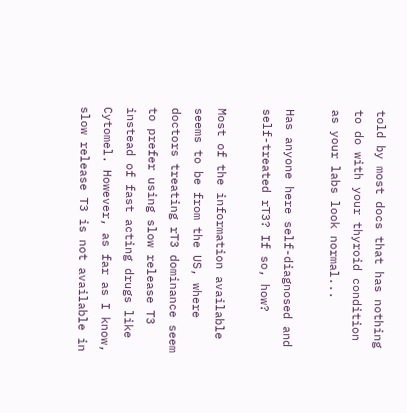told by most docs that has nothing to do with your thyroid condition as your labs look normal...

Has anyone here self-diagnosed and self-treated rT3? If so, how?

Most of the information available seems to be from the US, where doctors treating rT3 dominance seem to prefer using slow release T3 instead of fast acting drugs like Cytomel. However, as far as I know, slow release T3 is not available in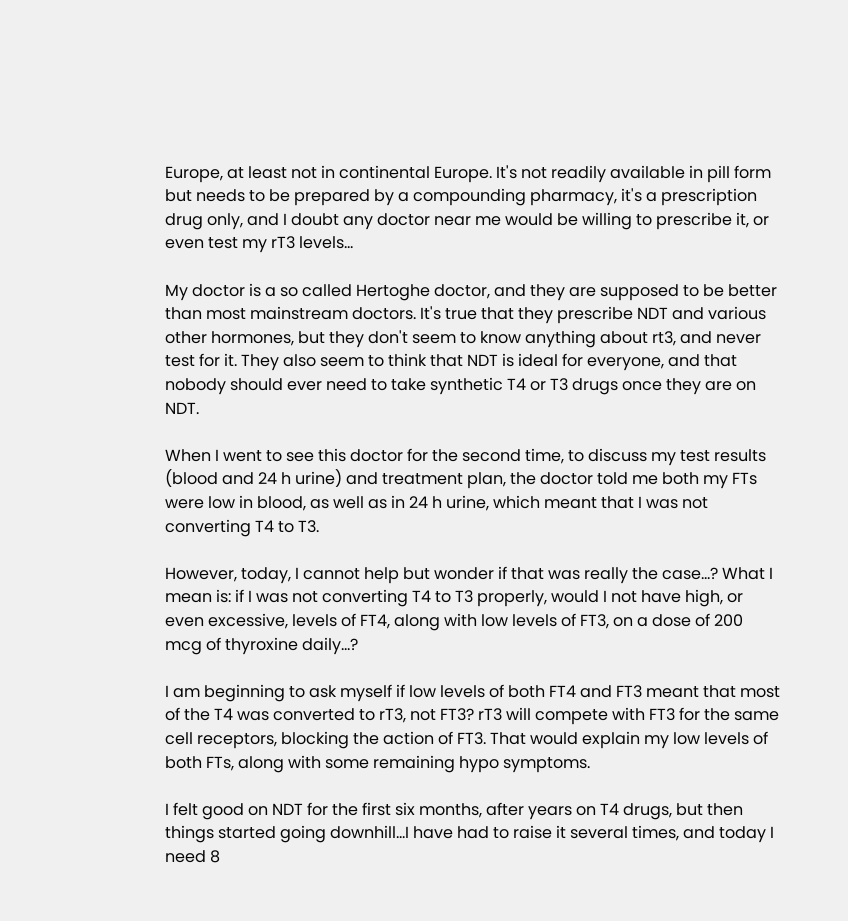Europe, at least not in continental Europe. It's not readily available in pill form but needs to be prepared by a compounding pharmacy, it's a prescription drug only, and I doubt any doctor near me would be willing to prescribe it, or even test my rT3 levels...

My doctor is a so called Hertoghe doctor, and they are supposed to be better than most mainstream doctors. It's true that they prescribe NDT and various other hormones, but they don't seem to know anything about rt3, and never test for it. They also seem to think that NDT is ideal for everyone, and that nobody should ever need to take synthetic T4 or T3 drugs once they are on NDT.

When I went to see this doctor for the second time, to discuss my test results (blood and 24 h urine) and treatment plan, the doctor told me both my FTs were low in blood, as well as in 24 h urine, which meant that I was not converting T4 to T3.

However, today, I cannot help but wonder if that was really the case...? What I mean is: if I was not converting T4 to T3 properly, would I not have high, or even excessive, levels of FT4, along with low levels of FT3, on a dose of 200 mcg of thyroxine daily...?

I am beginning to ask myself if low levels of both FT4 and FT3 meant that most of the T4 was converted to rT3, not FT3? rT3 will compete with FT3 for the same cell receptors, blocking the action of FT3. That would explain my low levels of both FTs, along with some remaining hypo symptoms.

I felt good on NDT for the first six months, after years on T4 drugs, but then things started going downhill...I have had to raise it several times, and today I need 8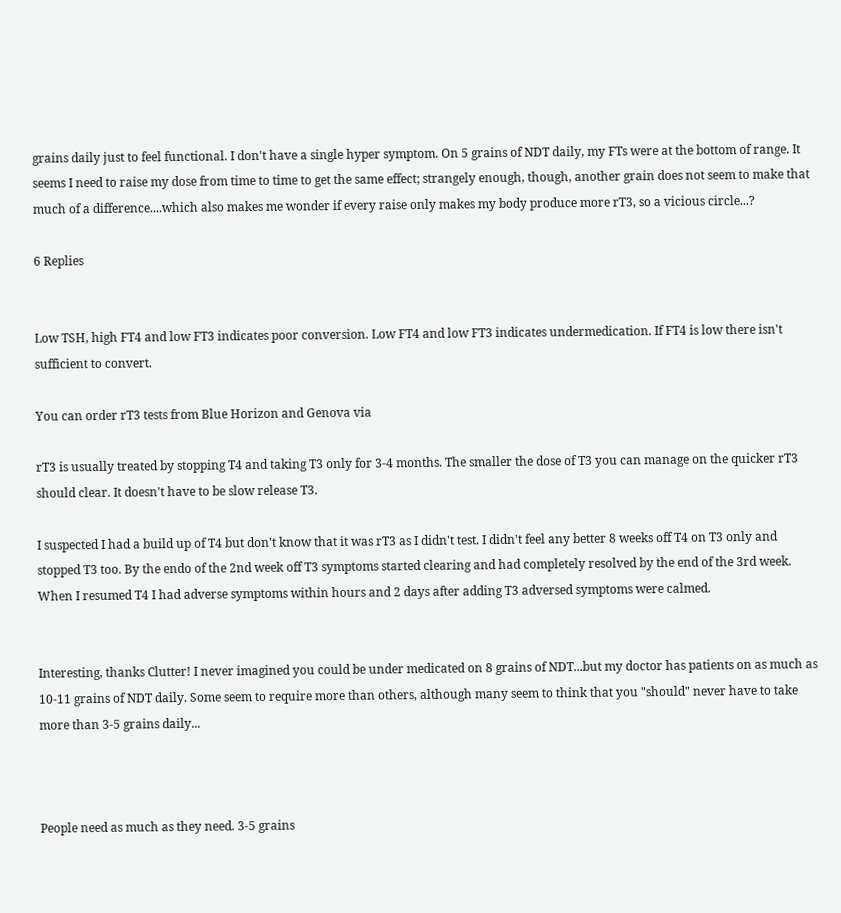grains daily just to feel functional. I don't have a single hyper symptom. On 5 grains of NDT daily, my FTs were at the bottom of range. It seems I need to raise my dose from time to time to get the same effect; strangely enough, though, another grain does not seem to make that much of a difference....which also makes me wonder if every raise only makes my body produce more rT3, so a vicious circle...?

6 Replies


Low TSH, high FT4 and low FT3 indicates poor conversion. Low FT4 and low FT3 indicates undermedication. If FT4 is low there isn't sufficient to convert.

You can order rT3 tests from Blue Horizon and Genova via

rT3 is usually treated by stopping T4 and taking T3 only for 3-4 months. The smaller the dose of T3 you can manage on the quicker rT3 should clear. It doesn't have to be slow release T3.

I suspected I had a build up of T4 but don't know that it was rT3 as I didn't test. I didn't feel any better 8 weeks off T4 on T3 only and stopped T3 too. By the endo of the 2nd week off T3 symptoms started clearing and had completely resolved by the end of the 3rd week. When I resumed T4 I had adverse symptoms within hours and 2 days after adding T3 adversed symptoms were calmed.


Interesting, thanks Clutter! I never imagined you could be under medicated on 8 grains of NDT...but my doctor has patients on as much as 10-11 grains of NDT daily. Some seem to require more than others, although many seem to think that you "should" never have to take more than 3-5 grains daily...



People need as much as they need. 3-5 grains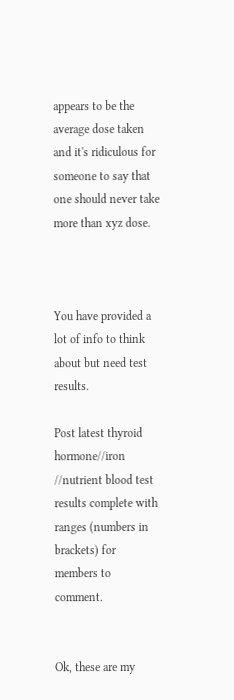appears to be the average dose taken and it's ridiculous for someone to say that one should never take more than xyz dose.



You have provided a lot of info to think about but need test results.

Post latest thyroid hormone//iron //nutrient blood test results complete with ranges (numbers in brackets) for members to comment.


Ok, these are my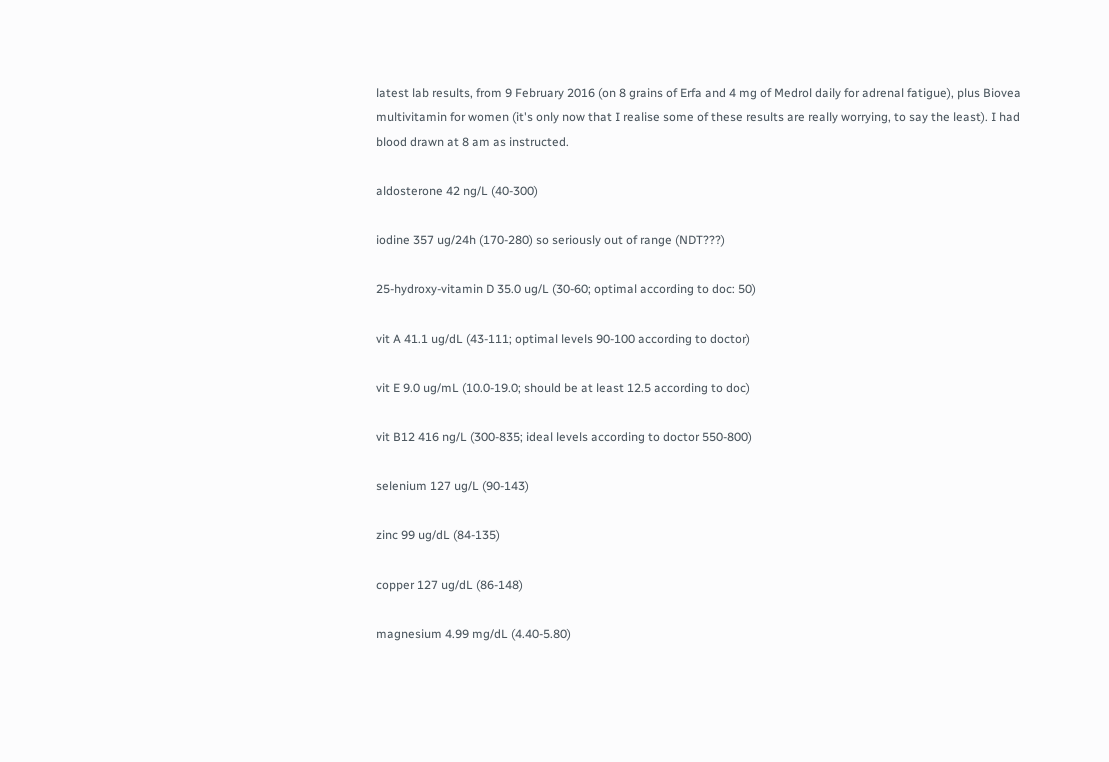latest lab results, from 9 February 2016 (on 8 grains of Erfa and 4 mg of Medrol daily for adrenal fatigue), plus Biovea multivitamin for women (it's only now that I realise some of these results are really worrying, to say the least). I had blood drawn at 8 am as instructed.

aldosterone 42 ng/L (40-300)

iodine 357 ug/24h (170-280) so seriously out of range (NDT???)

25-hydroxy-vitamin D 35.0 ug/L (30-60; optimal according to doc: 50)

vit A 41.1 ug/dL (43-111; optimal levels 90-100 according to doctor)

vit E 9.0 ug/mL (10.0-19.0; should be at least 12.5 according to doc)

vit B12 416 ng/L (300-835; ideal levels according to doctor 550-800)

selenium 127 ug/L (90-143)

zinc 99 ug/dL (84-135)

copper 127 ug/dL (86-148)

magnesium 4.99 mg/dL (4.40-5.80)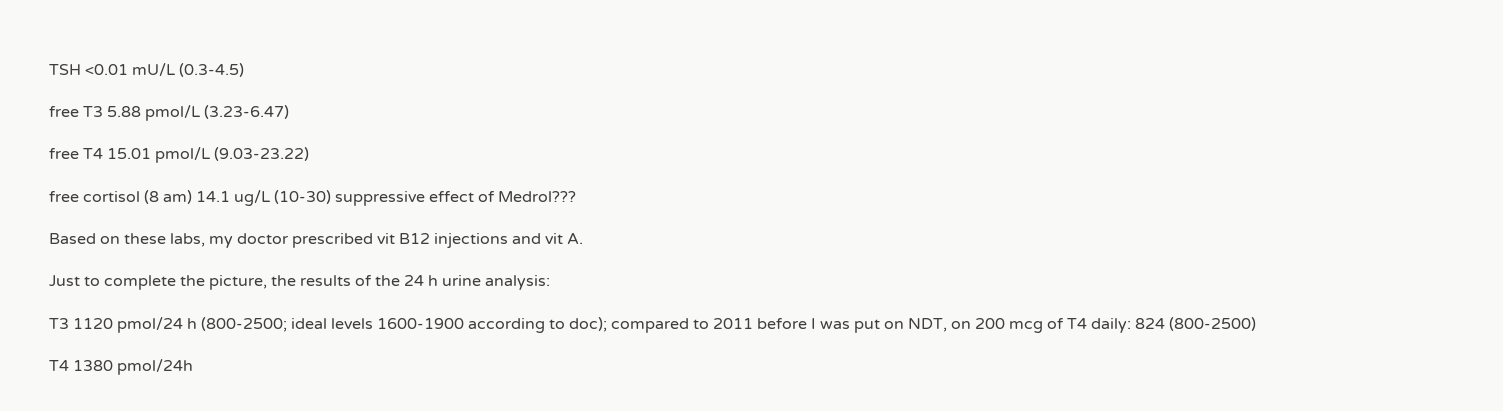TSH <0.01 mU/L (0.3-4.5)

free T3 5.88 pmol/L (3.23-6.47)

free T4 15.01 pmol/L (9.03-23.22)

free cortisol (8 am) 14.1 ug/L (10-30) suppressive effect of Medrol???

Based on these labs, my doctor prescribed vit B12 injections and vit A.

Just to complete the picture, the results of the 24 h urine analysis:

T3 1120 pmol/24 h (800-2500; ideal levels 1600-1900 according to doc); compared to 2011 before I was put on NDT, on 200 mcg of T4 daily: 824 (800-2500)

T4 1380 pmol/24h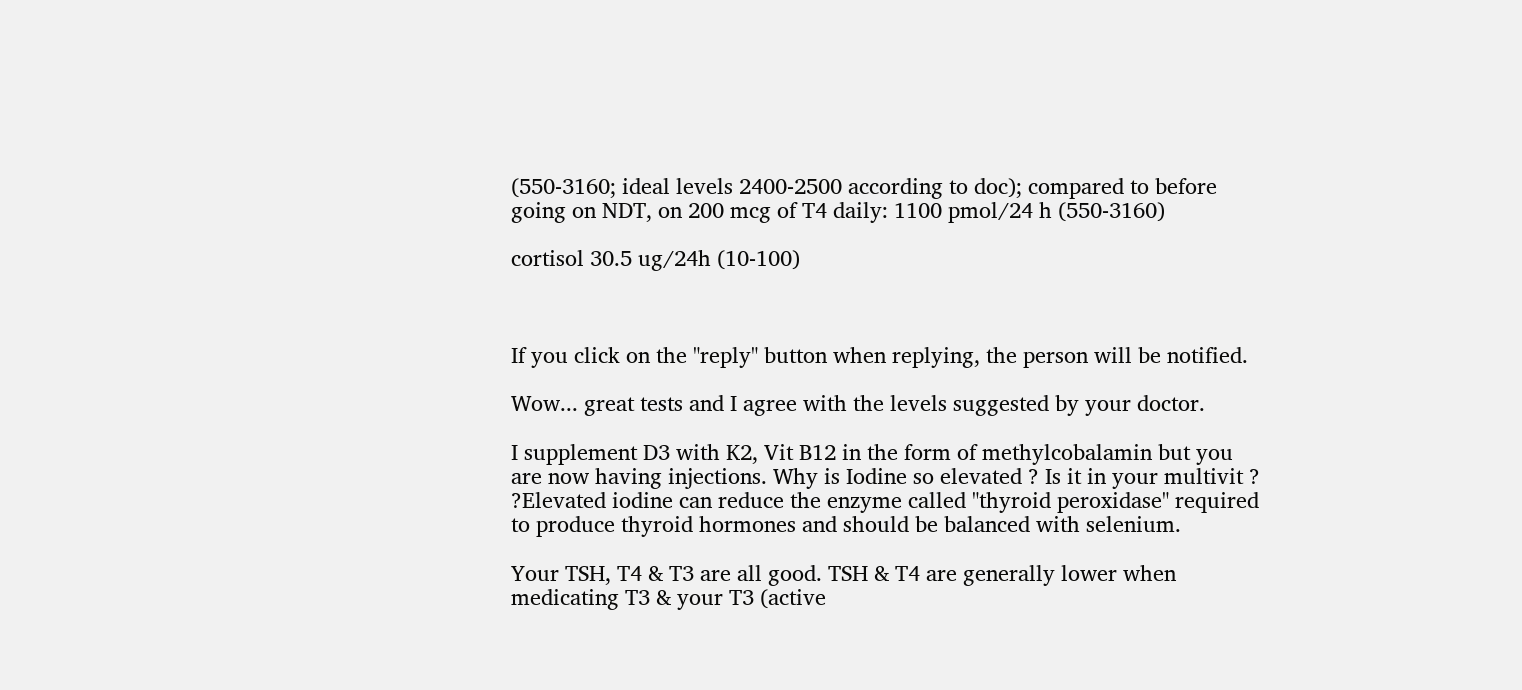(550-3160; ideal levels 2400-2500 according to doc); compared to before going on NDT, on 200 mcg of T4 daily: 1100 pmol/24 h (550-3160)

cortisol 30.5 ug/24h (10-100)



If you click on the "reply" button when replying, the person will be notified.

Wow... great tests and I agree with the levels suggested by your doctor.

I supplement D3 with K2, Vit B12 in the form of methylcobalamin but you are now having injections. Why is Iodine so elevated ? Is it in your multivit ? ?Elevated iodine can reduce the enzyme called "thyroid peroxidase" required to produce thyroid hormones and should be balanced with selenium.

Your TSH, T4 & T3 are all good. TSH & T4 are generally lower when medicating T3 & your T3 (active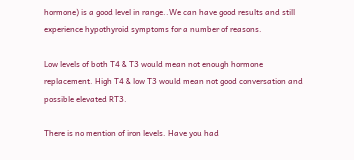hormone) is a good level in range..We can have good results and still experience hypothyroid symptoms for a number of reasons.

Low levels of both T4 & T3 would mean not enough hormone replacement. High T4 & low T3 would mean not good conversation and possible elevated RT3.

There is no mention of iron levels. Have you had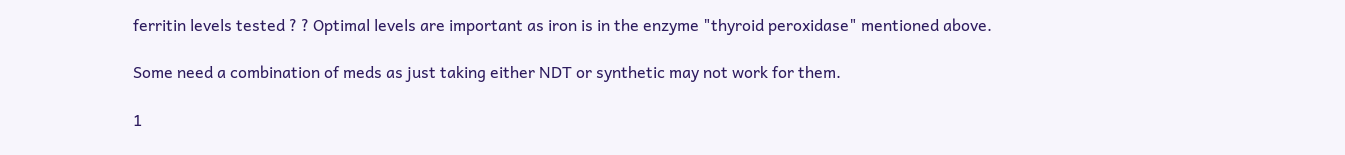ferritin levels tested ? ? Optimal levels are important as iron is in the enzyme "thyroid peroxidase" mentioned above.

Some need a combination of meds as just taking either NDT or synthetic may not work for them.

1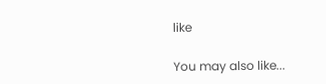like

You may also like...